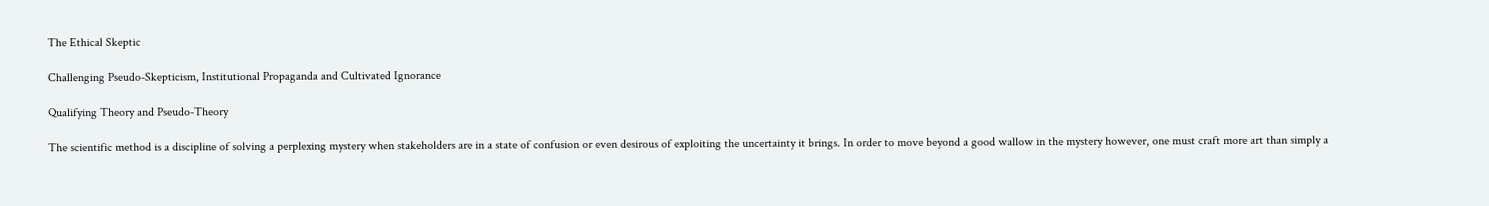The Ethical Skeptic

Challenging Pseudo-Skepticism, Institutional Propaganda and Cultivated Ignorance

Qualifying Theory and Pseudo-Theory

The scientific method is a discipline of solving a perplexing mystery when stakeholders are in a state of confusion or even desirous of exploiting the uncertainty it brings. In order to move beyond a good wallow in the mystery however, one must craft more art than simply a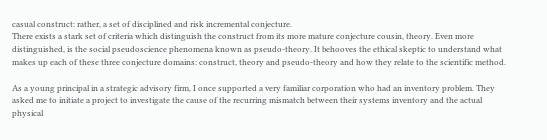casual construct: rather, a set of disciplined and risk incremental conjecture.
There exists a stark set of criteria which distinguish the construct from its more mature conjecture cousin, theory. Even more distinguished, is the social pseudoscience phenomena known as pseudo-theory. It behooves the ethical skeptic to understand what makes up each of these three conjecture domains: construct, theory and pseudo-theory and how they relate to the scientific method.

As a young principal in a strategic advisory firm, I once supported a very familiar corporation who had an inventory problem. They asked me to initiate a project to investigate the cause of the recurring mismatch between their systems inventory and the actual physical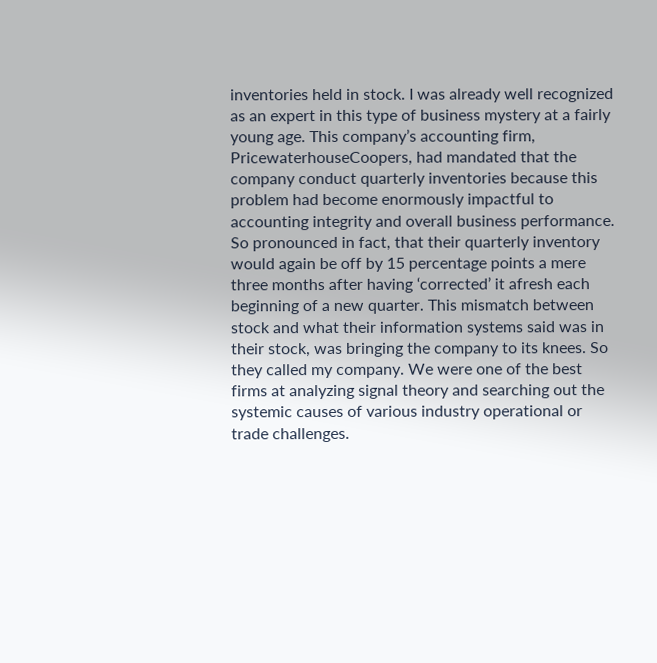inventories held in stock. I was already well recognized as an expert in this type of business mystery at a fairly young age. This company’s accounting firm, PricewaterhouseCoopers, had mandated that the company conduct quarterly inventories because this problem had become enormously impactful to accounting integrity and overall business performance. So pronounced in fact, that their quarterly inventory would again be off by 15 percentage points a mere three months after having ‘corrected’ it afresh each beginning of a new quarter. This mismatch between stock and what their information systems said was in their stock, was bringing the company to its knees. So they called my company. We were one of the best firms at analyzing signal theory and searching out the systemic causes of various industry operational or trade challenges.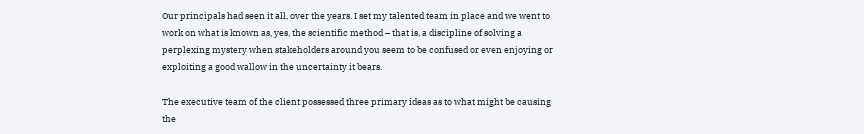Our principals had seen it all, over the years. I set my talented team in place and we went to work on what is known as, yes, the scientific method – that is, a discipline of solving a perplexing mystery when stakeholders around you seem to be confused or even enjoying or exploiting a good wallow in the uncertainty it bears.

The executive team of the client possessed three primary ideas as to what might be causing the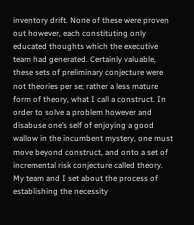inventory drift. None of these were proven out however, each constituting only educated thoughts which the executive team had generated. Certainly valuable, these sets of preliminary conjecture were not theories per se; rather a less mature form of theory, what I call a construct. In order to solve a problem however and disabuse one’s self of enjoying a good wallow in the incumbent mystery, one must move beyond construct, and onto a set of incremental risk conjecture called theory. My team and I set about the process of establishing the necessity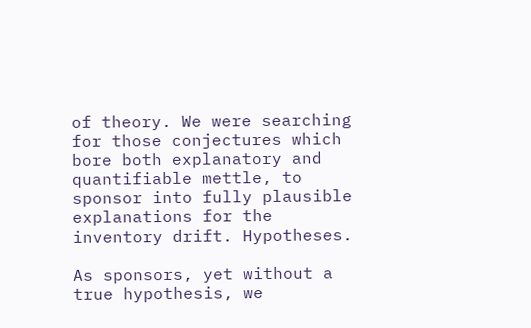of theory. We were searching for those conjectures which bore both explanatory and quantifiable mettle, to sponsor into fully plausible explanations for the inventory drift. Hypotheses.

As sponsors, yet without a true hypothesis, we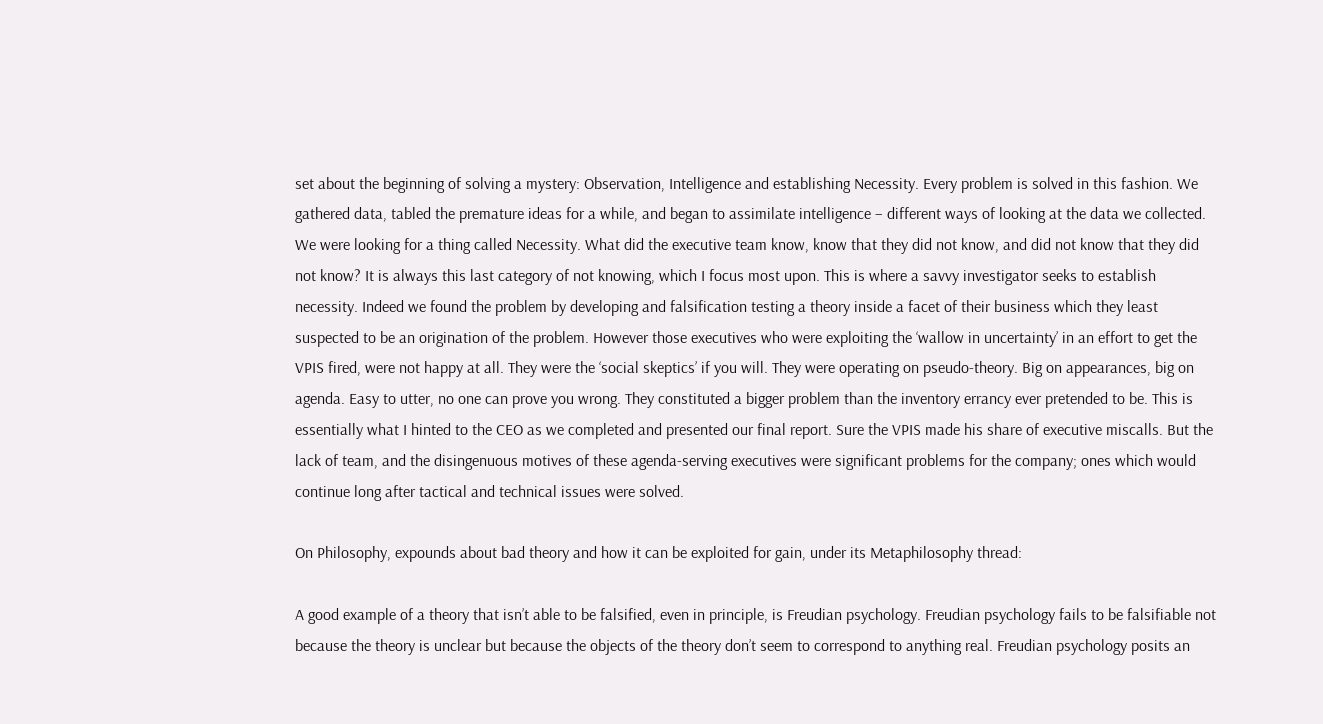set about the beginning of solving a mystery: Observation, Intelligence and establishing Necessity. Every problem is solved in this fashion. We gathered data, tabled the premature ideas for a while, and began to assimilate intelligence – different ways of looking at the data we collected. We were looking for a thing called Necessity. What did the executive team know, know that they did not know, and did not know that they did not know? It is always this last category of not knowing, which I focus most upon. This is where a savvy investigator seeks to establish necessity. Indeed we found the problem by developing and falsification testing a theory inside a facet of their business which they least suspected to be an origination of the problem. However those executives who were exploiting the ‘wallow in uncertainty’ in an effort to get the VPIS fired, were not happy at all. They were the ‘social skeptics’ if you will. They were operating on pseudo-theory. Big on appearances, big on agenda. Easy to utter, no one can prove you wrong. They constituted a bigger problem than the inventory errancy ever pretended to be. This is essentially what I hinted to the CEO as we completed and presented our final report. Sure the VPIS made his share of executive miscalls. But the lack of team, and the disingenuous motives of these agenda-serving executives were significant problems for the company; ones which would continue long after tactical and technical issues were solved.

On Philosophy, expounds about bad theory and how it can be exploited for gain, under its Metaphilosophy thread:

A good example of a theory that isn’t able to be falsified, even in principle, is Freudian psychology. Freudian psychology fails to be falsifiable not because the theory is unclear but because the objects of the theory don’t seem to correspond to anything real. Freudian psychology posits an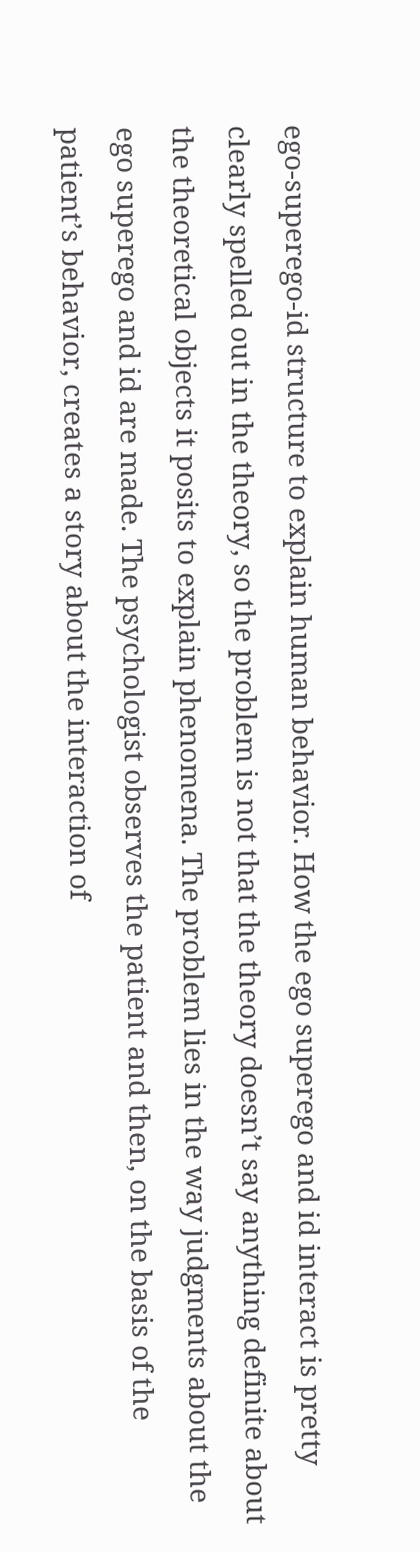ego-superego-id structure to explain human behavior. How the ego superego and id interact is pretty clearly spelled out in the theory, so the problem is not that the theory doesn’t say anything definite about the theoretical objects it posits to explain phenomena. The problem lies in the way judgments about the ego superego and id are made. The psychologist observes the patient and then, on the basis of the patient’s behavior, creates a story about the interaction of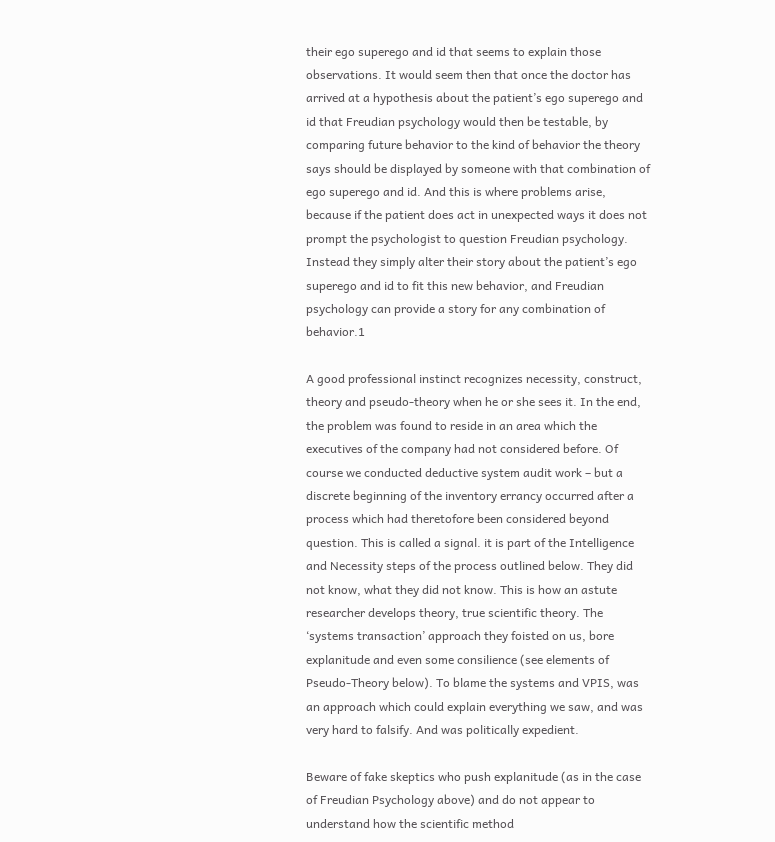their ego superego and id that seems to explain those observations. It would seem then that once the doctor has arrived at a hypothesis about the patient’s ego superego and id that Freudian psychology would then be testable, by comparing future behavior to the kind of behavior the theory says should be displayed by someone with that combination of ego superego and id. And this is where problems arise, because if the patient does act in unexpected ways it does not prompt the psychologist to question Freudian psychology. Instead they simply alter their story about the patient’s ego superego and id to fit this new behavior, and Freudian psychology can provide a story for any combination of behavior.1

A good professional instinct recognizes necessity, construct, theory and pseudo-theory when he or she sees it. In the end, the problem was found to reside in an area which the executives of the company had not considered before. Of course we conducted deductive system audit work – but a discrete beginning of the inventory errancy occurred after a process which had theretofore been considered beyond question. This is called a signal. it is part of the Intelligence and Necessity steps of the process outlined below. They did not know, what they did not know. This is how an astute researcher develops theory, true scientific theory. The ‘systems transaction’ approach they foisted on us, bore explanitude and even some consilience (see elements of Pseudo-Theory below). To blame the systems and VPIS, was an approach which could explain everything we saw, and was very hard to falsify. And was politically expedient.

Beware of fake skeptics who push explanitude (as in the case of Freudian Psychology above) and do not appear to understand how the scientific method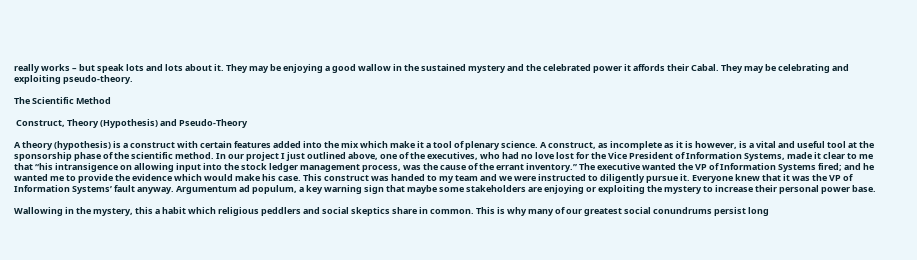really works – but speak lots and lots about it. They may be enjoying a good wallow in the sustained mystery and the celebrated power it affords their Cabal. They may be celebrating and exploiting pseudo-theory.

The Scientific Method

 Construct, Theory (Hypothesis) and Pseudo-Theory

A theory (hypothesis) is a construct with certain features added into the mix which make it a tool of plenary science. A construct, as incomplete as it is however, is a vital and useful tool at the sponsorship phase of the scientific method. In our project I just outlined above, one of the executives, who had no love lost for the Vice President of Information Systems, made it clear to me that “his intransigence on allowing input into the stock ledger management process, was the cause of the errant inventory.” The executive wanted the VP of Information Systems fired; and he wanted me to provide the evidence which would make his case. This construct was handed to my team and we were instructed to diligently pursue it. Everyone knew that it was the VP of Information Systems’ fault anyway. Argumentum ad populum, a key warning sign that maybe some stakeholders are enjoying or exploiting the mystery to increase their personal power base.

Wallowing in the mystery, this a habit which religious peddlers and social skeptics share in common. This is why many of our greatest social conundrums persist long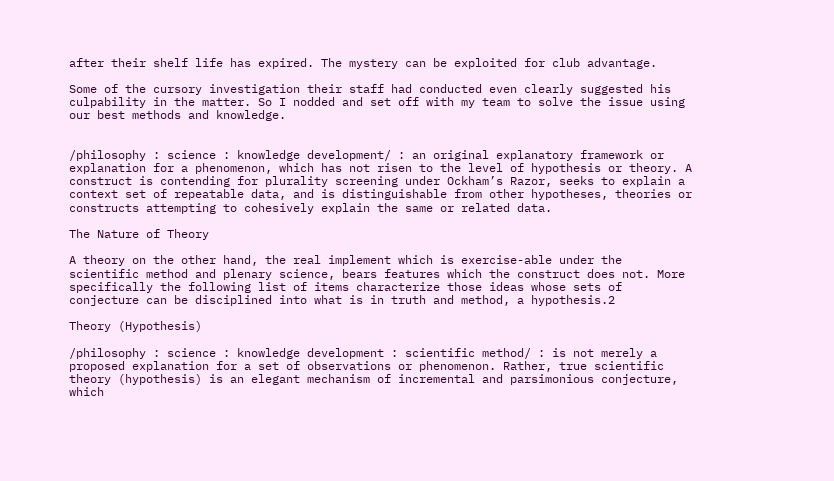after their shelf life has expired. The mystery can be exploited for club advantage.

Some of the cursory investigation their staff had conducted even clearly suggested his culpability in the matter. So I nodded and set off with my team to solve the issue using our best methods and knowledge.


/philosophy : science : knowledge development/ : an original explanatory framework or explanation for a phenomenon, which has not risen to the level of hypothesis or theory. A construct is contending for plurality screening under Ockham’s Razor, seeks to explain a context set of repeatable data, and is distinguishable from other hypotheses, theories or constructs attempting to cohesively explain the same or related data.

The Nature of Theory

A theory on the other hand, the real implement which is exercise-able under the scientific method and plenary science, bears features which the construct does not. More specifically the following list of items characterize those ideas whose sets of conjecture can be disciplined into what is in truth and method, a hypothesis.2

Theory (Hypothesis)

/philosophy : science : knowledge development : scientific method/ : is not merely a proposed explanation for a set of observations or phenomenon. Rather, true scientific theory (hypothesis) is an elegant mechanism of incremental and parsimonious conjecture, which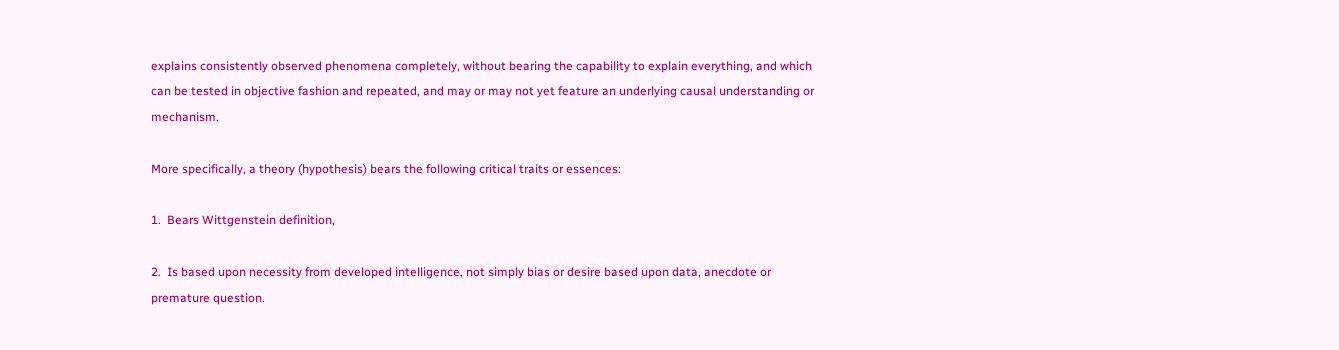explains consistently observed phenomena completely, without bearing the capability to explain everything, and which can be tested in objective fashion and repeated, and may or may not yet feature an underlying causal understanding or mechanism.

More specifically, a theory (hypothesis) bears the following critical traits or essences:

1.  Bears Wittgenstein definition,

2.  Is based upon necessity from developed intelligence, not simply bias or desire based upon data, anecdote or premature question.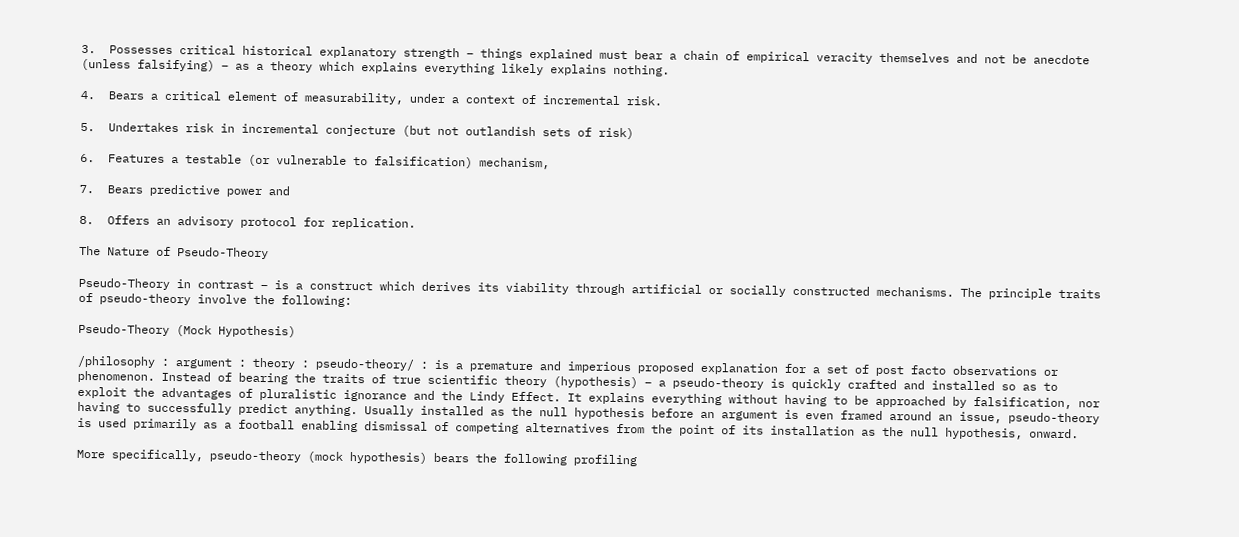3.  Possesses critical historical explanatory strength – things explained must bear a chain of empirical veracity themselves and not be anecdote (unless falsifying) – as a theory which explains everything likely explains nothing.

4.  Bears a critical element of measurability, under a context of incremental risk.

5.  Undertakes risk in incremental conjecture (but not outlandish sets of risk)

6.  Features a testable (or vulnerable to falsification) mechanism,

7.  Bears predictive power and

8.  Offers an advisory protocol for replication.

The Nature of Pseudo-Theory

Pseudo-Theory in contrast – is a construct which derives its viability through artificial or socially constructed mechanisms. The principle traits of pseudo-theory involve the following:

Pseudo-Theory (Mock Hypothesis)

/philosophy : argument : theory : pseudo-theory/ : is a premature and imperious proposed explanation for a set of post facto observations or phenomenon. Instead of bearing the traits of true scientific theory (hypothesis) – a pseudo-theory is quickly crafted and installed so as to exploit the advantages of pluralistic ignorance and the Lindy Effect. It explains everything without having to be approached by falsification, nor having to successfully predict anything. Usually installed as the null hypothesis before an argument is even framed around an issue, pseudo-theory is used primarily as a football enabling dismissal of competing alternatives from the point of its installation as the null hypothesis, onward.

More specifically, pseudo-theory (mock hypothesis) bears the following profiling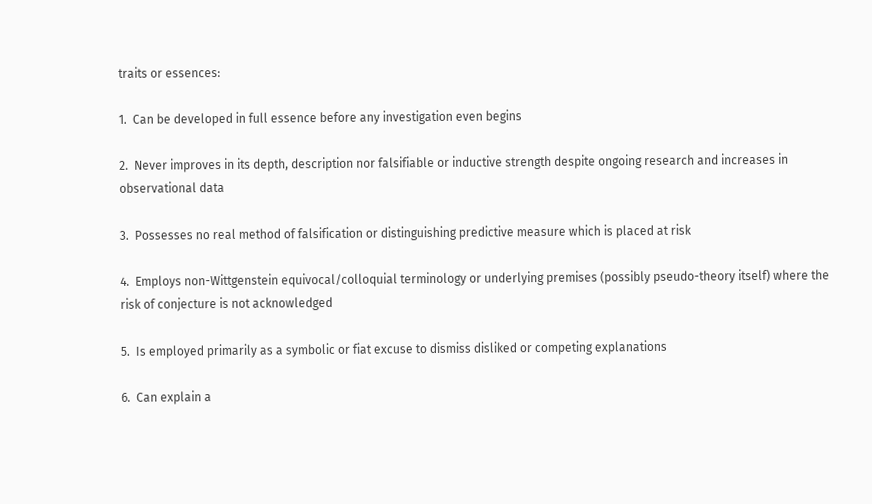traits or essences:

1.  Can be developed in full essence before any investigation even begins

2.  Never improves in its depth, description nor falsifiable or inductive strength despite ongoing research and increases in observational data

3.  Possesses no real method of falsification or distinguishing predictive measure which is placed at risk

4.  Employs non-Wittgenstein equivocal/colloquial terminology or underlying premises (possibly pseudo-theory itself) where the risk of conjecture is not acknowledged

5.  Is employed primarily as a symbolic or fiat excuse to dismiss disliked or competing explanations

6.  Can explain a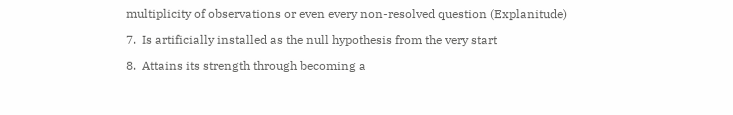multiplicity of observations or even every non-resolved question (Explanitude)

7.  Is artificially installed as the null hypothesis from the very start

8.  Attains its strength through becoming a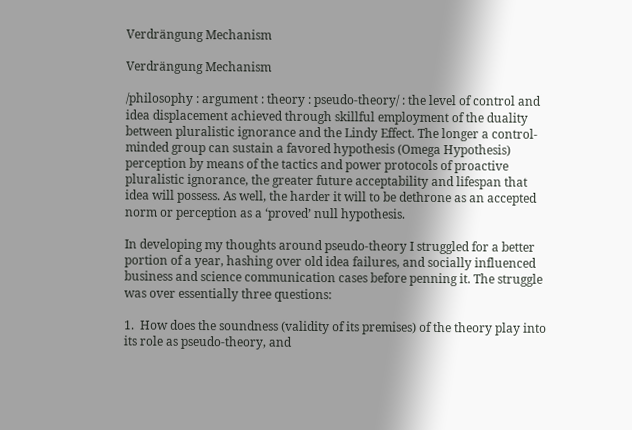Verdrängung Mechanism

Verdrängung Mechanism

/philosophy : argument : theory : pseudo-theory/ : the level of control and idea displacement achieved through skillful employment of the duality between pluralistic ignorance and the Lindy Effect. The longer a control-minded group can sustain a favored hypothesis (Omega Hypothesis) perception by means of the tactics and power protocols of proactive pluralistic ignorance, the greater future acceptability and lifespan that idea will possess. As well, the harder it will to be dethrone as an accepted norm or perception as a ‘proved’ null hypothesis.

In developing my thoughts around pseudo-theory I struggled for a better portion of a year, hashing over old idea failures, and socially influenced business and science communication cases before penning it. The struggle was over essentially three questions:

1.  How does the soundness (validity of its premises) of the theory play into its role as pseudo-theory, and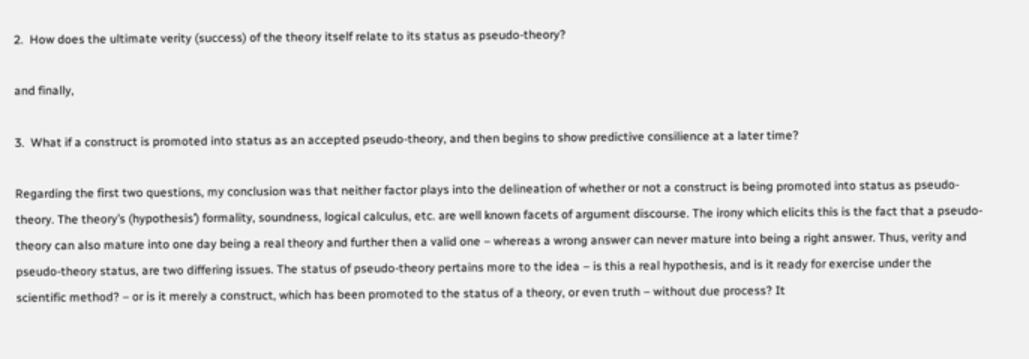2.  How does the ultimate verity (success) of the theory itself relate to its status as pseudo-theory?

and finally,

3.  What if a construct is promoted into status as an accepted pseudo-theory, and then begins to show predictive consilience at a later time?

Regarding the first two questions, my conclusion was that neither factor plays into the delineation of whether or not a construct is being promoted into status as pseudo-theory. The theory’s (hypothesis’) formality, soundness, logical calculus, etc. are well known facets of argument discourse. The irony which elicits this is the fact that a pseudo-theory can also mature into one day being a real theory and further then a valid one – whereas a wrong answer can never mature into being a right answer. Thus, verity and pseudo-theory status, are two differing issues. The status of pseudo-theory pertains more to the idea – is this a real hypothesis, and is it ready for exercise under the scientific method? – or is it merely a construct, which has been promoted to the status of a theory, or even truth – without due process? It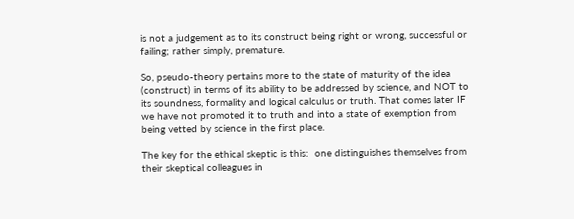is not a judgement as to its construct being right or wrong, successful or failing; rather simply, premature.

So, pseudo-theory pertains more to the state of maturity of the idea (construct) in terms of its ability to be addressed by science, and NOT to its soundness, formality and logical calculus or truth. That comes later IF we have not promoted it to truth and into a state of exemption from being vetted by science in the first place.

The key for the ethical skeptic is this:  one distinguishes themselves from their skeptical colleagues in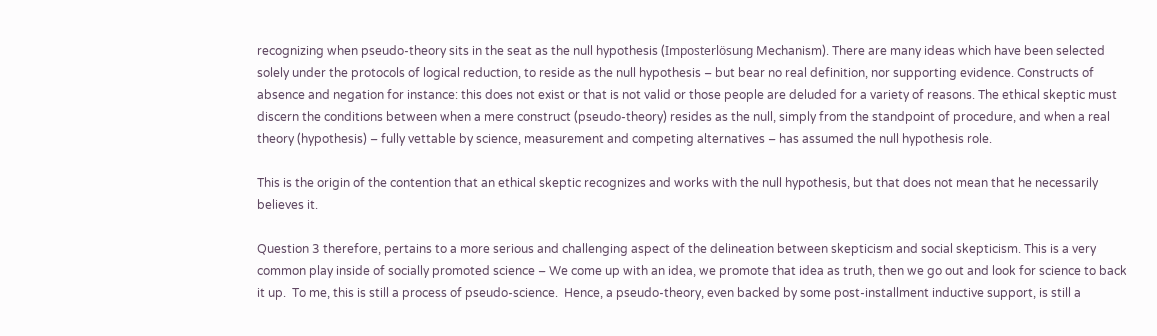recognizing when pseudo-theory sits in the seat as the null hypothesis (Imposterlösung Mechanism). There are many ideas which have been selected solely under the protocols of logical reduction, to reside as the null hypothesis – but bear no real definition, nor supporting evidence. Constructs of absence and negation for instance: this does not exist or that is not valid or those people are deluded for a variety of reasons. The ethical skeptic must discern the conditions between when a mere construct (pseudo-theory) resides as the null, simply from the standpoint of procedure, and when a real theory (hypothesis) – fully vettable by science, measurement and competing alternatives – has assumed the null hypothesis role.

This is the origin of the contention that an ethical skeptic recognizes and works with the null hypothesis, but that does not mean that he necessarily believes it.

Question 3 therefore, pertains to a more serious and challenging aspect of the delineation between skepticism and social skepticism. This is a very common play inside of socially promoted science – We come up with an idea, we promote that idea as truth, then we go out and look for science to back it up.  To me, this is still a process of pseudo-science.  Hence, a pseudo-theory, even backed by some post-installment inductive support, is still a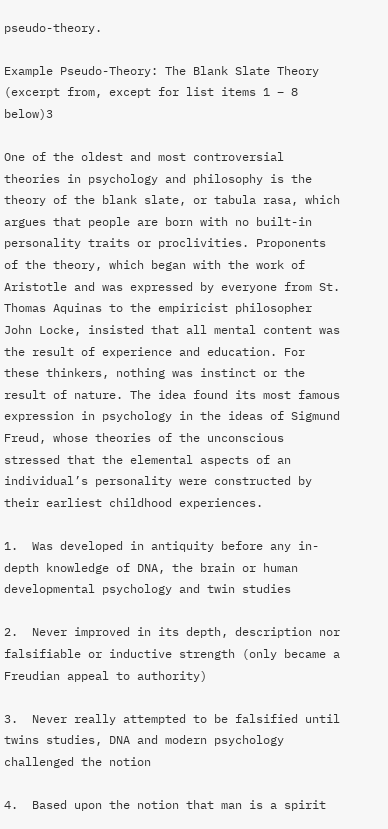pseudo-theory.

Example Pseudo-Theory: The Blank Slate Theory (excerpt from, except for list items 1 – 8 below)3

One of the oldest and most controversial theories in psychology and philosophy is the theory of the blank slate, or tabula rasa, which argues that people are born with no built-in personality traits or proclivities. Proponents of the theory, which began with the work of Aristotle and was expressed by everyone from St. Thomas Aquinas to the empiricist philosopher John Locke, insisted that all mental content was the result of experience and education. For these thinkers, nothing was instinct or the result of nature. The idea found its most famous expression in psychology in the ideas of Sigmund Freud, whose theories of the unconscious stressed that the elemental aspects of an individual’s personality were constructed by their earliest childhood experiences.

1.  Was developed in antiquity before any in-depth knowledge of DNA, the brain or human developmental psychology and twin studies

2.  Never improved in its depth, description nor falsifiable or inductive strength (only became a Freudian appeal to authority)

3.  Never really attempted to be falsified until twins studies, DNA and modern psychology challenged the notion

4.  Based upon the notion that man is a spirit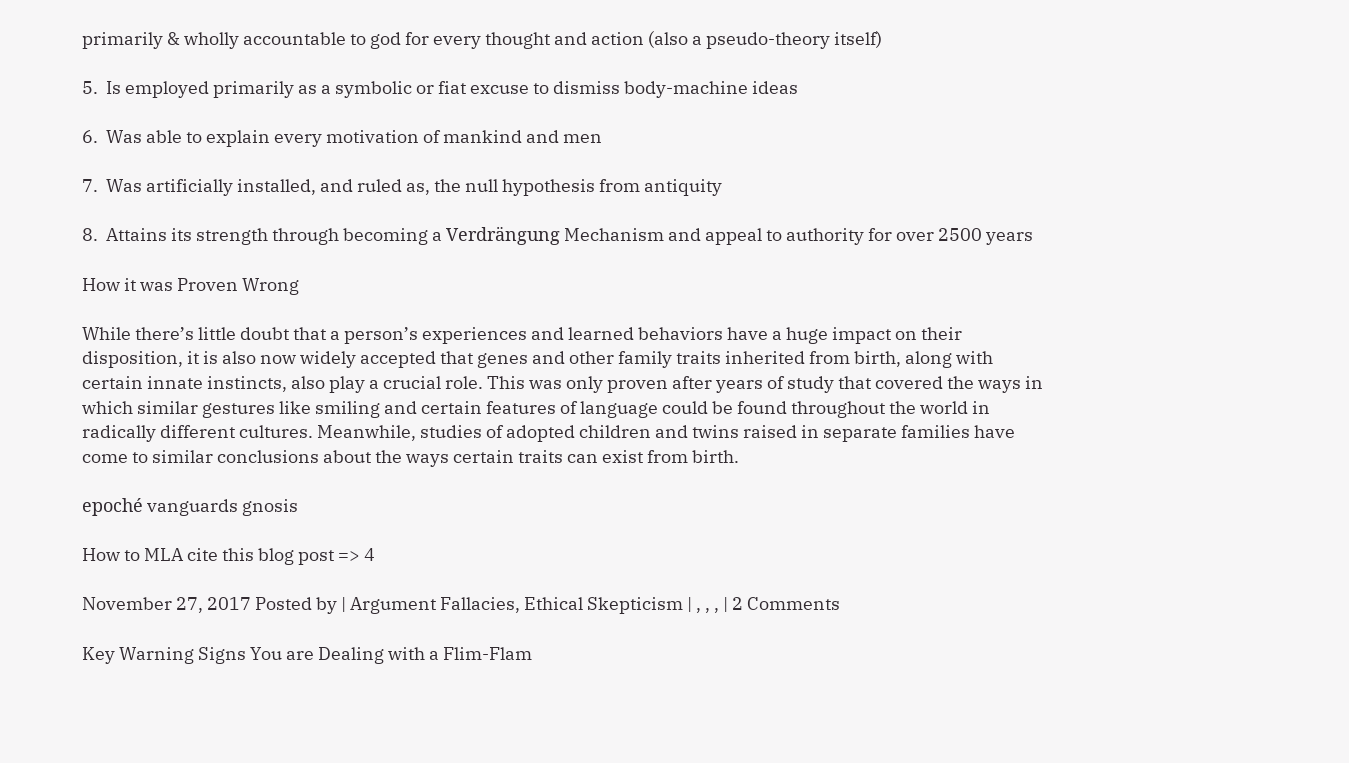primarily & wholly accountable to god for every thought and action (also a pseudo-theory itself)

5.  Is employed primarily as a symbolic or fiat excuse to dismiss body-machine ideas

6.  Was able to explain every motivation of mankind and men

7.  Was artificially installed, and ruled as, the null hypothesis from antiquity

8.  Attains its strength through becoming a Verdrängung Mechanism and appeal to authority for over 2500 years

How it was Proven Wrong

While there’s little doubt that a person’s experiences and learned behaviors have a huge impact on their disposition, it is also now widely accepted that genes and other family traits inherited from birth, along with certain innate instincts, also play a crucial role. This was only proven after years of study that covered the ways in which similar gestures like smiling and certain features of language could be found throughout the world in radically different cultures. Meanwhile, studies of adopted children and twins raised in separate families have come to similar conclusions about the ways certain traits can exist from birth.

epoché vanguards gnosis

How to MLA cite this blog post => 4

November 27, 2017 Posted by | Argument Fallacies, Ethical Skepticism | , , , | 2 Comments

Key Warning Signs You are Dealing with a Flim-Flam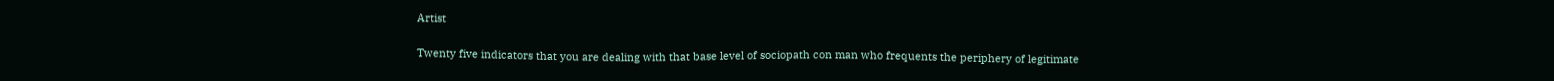Artist

Twenty five indicators that you are dealing with that base level of sociopath con man who frequents the periphery of legitimate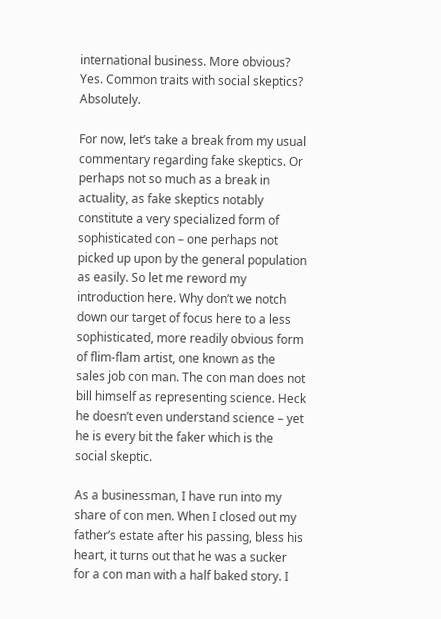international business. More obvious? Yes. Common traits with social skeptics? Absolutely.

For now, let’s take a break from my usual commentary regarding fake skeptics. Or perhaps not so much as a break in actuality, as fake skeptics notably constitute a very specialized form of sophisticated con – one perhaps not picked up upon by the general population as easily. So let me reword my introduction here. Why don’t we notch down our target of focus here to a less sophisticated, more readily obvious form of flim-flam artist, one known as the sales job con man. The con man does not bill himself as representing science. Heck he doesn’t even understand science – yet he is every bit the faker which is the social skeptic.

As a businessman, I have run into my share of con men. When I closed out my father’s estate after his passing, bless his heart, it turns out that he was a sucker for a con man with a half baked story. I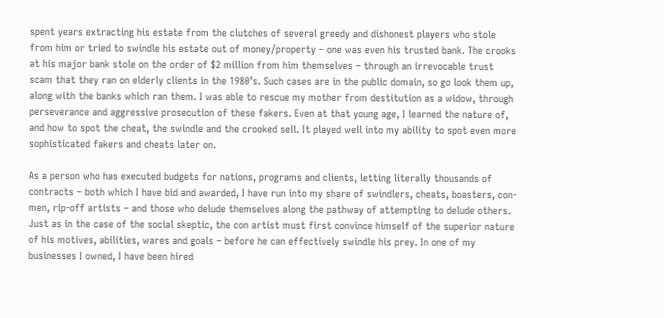spent years extracting his estate from the clutches of several greedy and dishonest players who stole from him or tried to swindle his estate out of money/property – one was even his trusted bank. The crooks at his major bank stole on the order of $2 million from him themselves – through an irrevocable trust scam that they ran on elderly clients in the 1980’s. Such cases are in the public domain, so go look them up, along with the banks which ran them. I was able to rescue my mother from destitution as a widow, through perseverance and aggressive prosecution of these fakers. Even at that young age, I learned the nature of, and how to spot the cheat, the swindle and the crooked sell. It played well into my ability to spot even more sophisticated fakers and cheats later on.

As a person who has executed budgets for nations, programs and clients, letting literally thousands of contracts – both which I have bid and awarded, I have run into my share of swindlers, cheats, boasters, con-men, rip-off artists – and those who delude themselves along the pathway of attempting to delude others. Just as in the case of the social skeptic, the con artist must first convince himself of the superior nature of his motives, abilities, wares and goals – before he can effectively swindle his prey. In one of my businesses I owned, I have been hired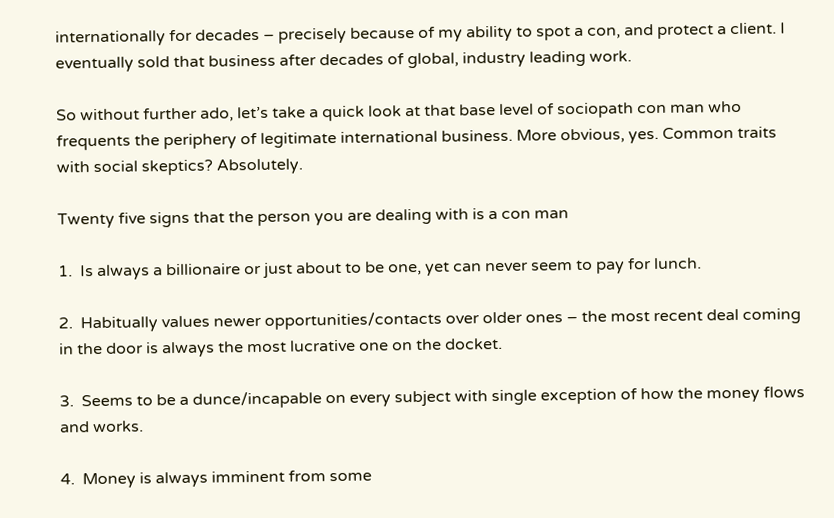internationally for decades – precisely because of my ability to spot a con, and protect a client. I eventually sold that business after decades of global, industry leading work.

So without further ado, let’s take a quick look at that base level of sociopath con man who frequents the periphery of legitimate international business. More obvious, yes. Common traits with social skeptics? Absolutely.

Twenty five signs that the person you are dealing with is a con man

1.  Is always a billionaire or just about to be one, yet can never seem to pay for lunch.

2.  Habitually values newer opportunities/contacts over older ones – the most recent deal coming in the door is always the most lucrative one on the docket.

3.  Seems to be a dunce/incapable on every subject with single exception of how the money flows and works.

4.  Money is always imminent from some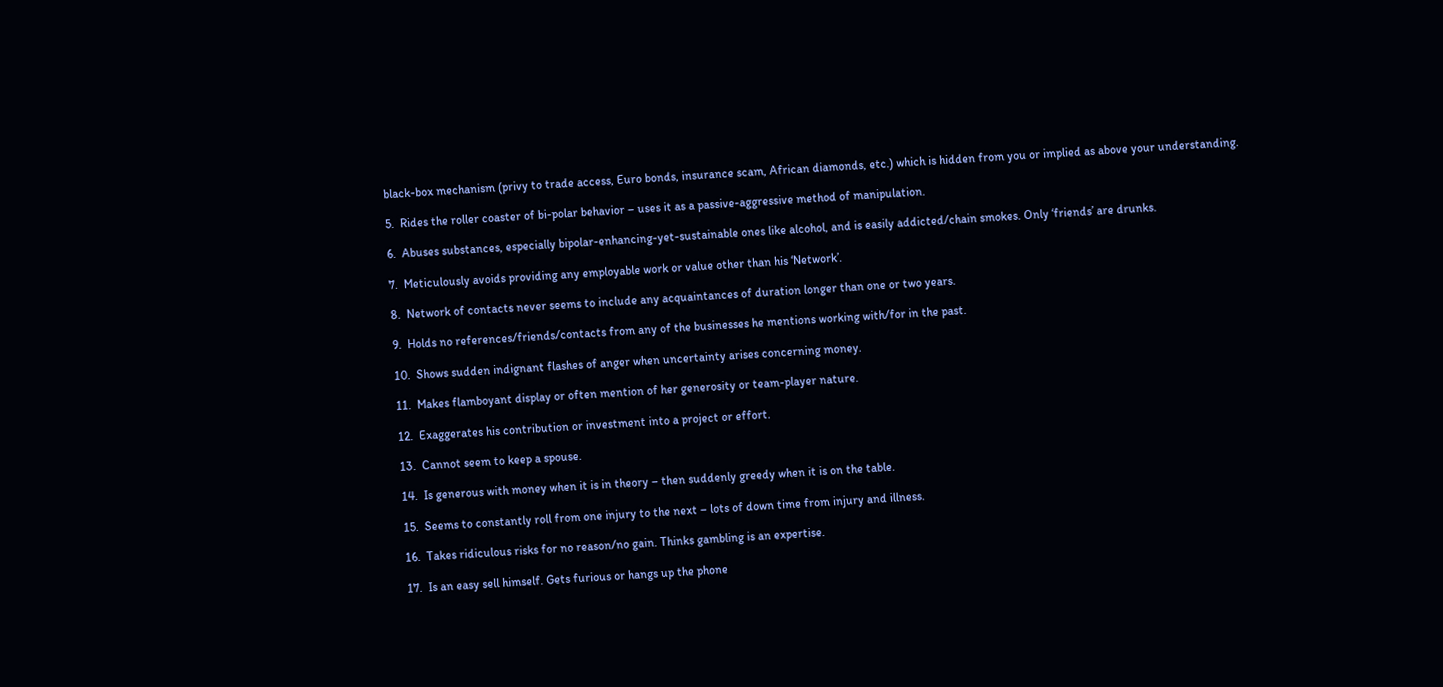black-box mechanism (privy to trade access, Euro bonds, insurance scam, African diamonds, etc.) which is hidden from you or implied as above your understanding.

5.  Rides the roller coaster of bi-polar behavior – uses it as a passive-aggressive method of manipulation.

6.  Abuses substances, especially bipolar-enhancing-yet-sustainable ones like alcohol, and is easily addicted/chain smokes. Only ‘friends’ are drunks.

7.  Meticulously avoids providing any employable work or value other than his ‘Network’.

8.  Network of contacts never seems to include any acquaintances of duration longer than one or two years.

9.  Holds no references/friends/contacts from any of the businesses he mentions working with/for in the past.

10.  Shows sudden indignant flashes of anger when uncertainty arises concerning money.

11.  Makes flamboyant display or often mention of her generosity or team-player nature.

12.  Exaggerates his contribution or investment into a project or effort.

13.  Cannot seem to keep a spouse.

14.  Is generous with money when it is in theory – then suddenly greedy when it is on the table.

15.  Seems to constantly roll from one injury to the next – lots of down time from injury and illness.

16.  Takes ridiculous risks for no reason/no gain. Thinks gambling is an expertise.

17.  Is an easy sell himself. Gets furious or hangs up the phone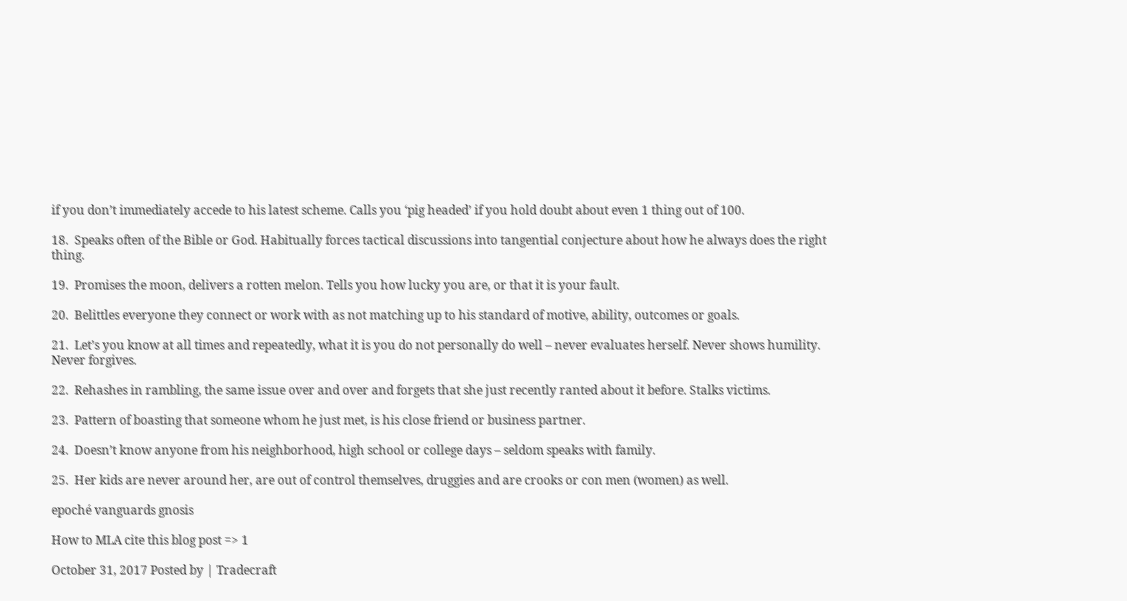if you don’t immediately accede to his latest scheme. Calls you ‘pig headed’ if you hold doubt about even 1 thing out of 100.

18.  Speaks often of the Bible or God. Habitually forces tactical discussions into tangential conjecture about how he always does the right thing.

19.  Promises the moon, delivers a rotten melon. Tells you how lucky you are, or that it is your fault.

20.  Belittles everyone they connect or work with as not matching up to his standard of motive, ability, outcomes or goals.

21.  Let’s you know at all times and repeatedly, what it is you do not personally do well – never evaluates herself. Never shows humility. Never forgives.

22.  Rehashes in rambling, the same issue over and over and forgets that she just recently ranted about it before. Stalks victims.

23.  Pattern of boasting that someone whom he just met, is his close friend or business partner.

24.  Doesn’t know anyone from his neighborhood, high school or college days – seldom speaks with family.

25.  Her kids are never around her, are out of control themselves, druggies and are crooks or con men (women) as well.

epoché vanguards gnosis

How to MLA cite this blog post => 1

October 31, 2017 Posted by | Tradecraft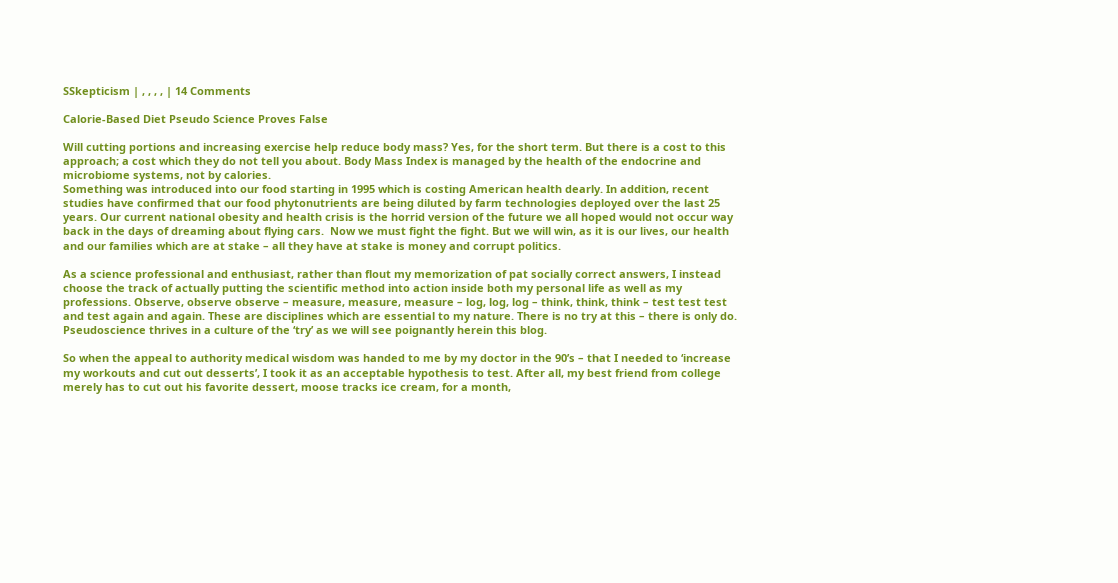SSkepticism | , , , , | 14 Comments

Calorie-Based Diet Pseudo Science Proves False

Will cutting portions and increasing exercise help reduce body mass? Yes, for the short term. But there is a cost to this approach; a cost which they do not tell you about. Body Mass Index is managed by the health of the endocrine and microbiome systems, not by calories.
Something was introduced into our food starting in 1995 which is costing American health dearly. In addition, recent studies have confirmed that our food phytonutrients are being diluted by farm technologies deployed over the last 25 years. Our current national obesity and health crisis is the horrid version of the future we all hoped would not occur way back in the days of dreaming about flying cars.  Now we must fight the fight. But we will win, as it is our lives, our health and our families which are at stake – all they have at stake is money and corrupt politics.

As a science professional and enthusiast, rather than flout my memorization of pat socially correct answers, I instead choose the track of actually putting the scientific method into action inside both my personal life as well as my professions. Observe, observe observe – measure, measure, measure – log, log, log – think, think, think – test test test and test again and again. These are disciplines which are essential to my nature. There is no try at this – there is only do. Pseudoscience thrives in a culture of the ‘try’ as we will see poignantly herein this blog.

So when the appeal to authority medical wisdom was handed to me by my doctor in the 90’s – that I needed to ‘increase my workouts and cut out desserts’, I took it as an acceptable hypothesis to test. After all, my best friend from college merely has to cut out his favorite dessert, moose tracks ice cream, for a month,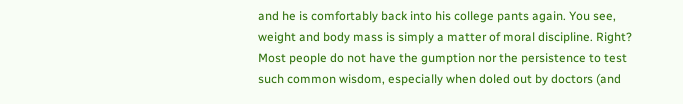and he is comfortably back into his college pants again. You see, weight and body mass is simply a matter of moral discipline. Right?  Most people do not have the gumption nor the persistence to test such common wisdom, especially when doled out by doctors (and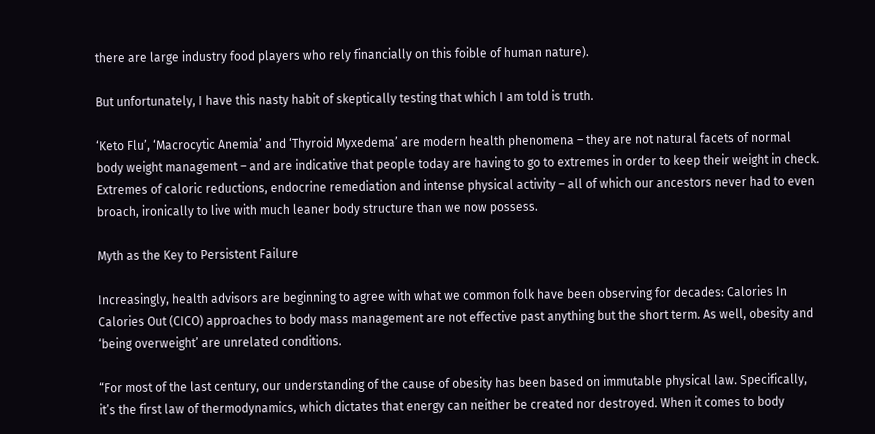there are large industry food players who rely financially on this foible of human nature).

But unfortunately, I have this nasty habit of skeptically testing that which I am told is truth.

‘Keto Flu’, ‘Macrocytic Anemia’ and ‘Thyroid Myxedema’ are modern health phenomena – they are not natural facets of normal body weight management – and are indicative that people today are having to go to extremes in order to keep their weight in check. Extremes of caloric reductions, endocrine remediation and intense physical activity – all of which our ancestors never had to even broach, ironically to live with much leaner body structure than we now possess.

Myth as the Key to Persistent Failure

Increasingly, health advisors are beginning to agree with what we common folk have been observing for decades: Calories In Calories Out (CICO) approaches to body mass management are not effective past anything but the short term. As well, obesity and ‘being overweight’ are unrelated conditions.

“For most of the last century, our understanding of the cause of obesity has been based on immutable physical law. Specifically, it’s the first law of thermodynamics, which dictates that energy can neither be created nor destroyed. When it comes to body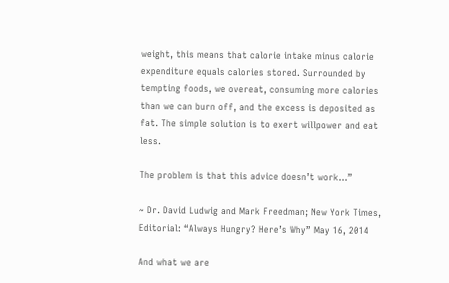weight, this means that calorie intake minus calorie expenditure equals calories stored. Surrounded by tempting foods, we overeat, consuming more calories than we can burn off, and the excess is deposited as fat. The simple solution is to exert willpower and eat less.

The problem is that this advice doesn’t work…”

~ Dr. David Ludwig and Mark Freedman; New York Times, Editorial: “Always Hungry? Here’s Why” May 16, 2014

And what we are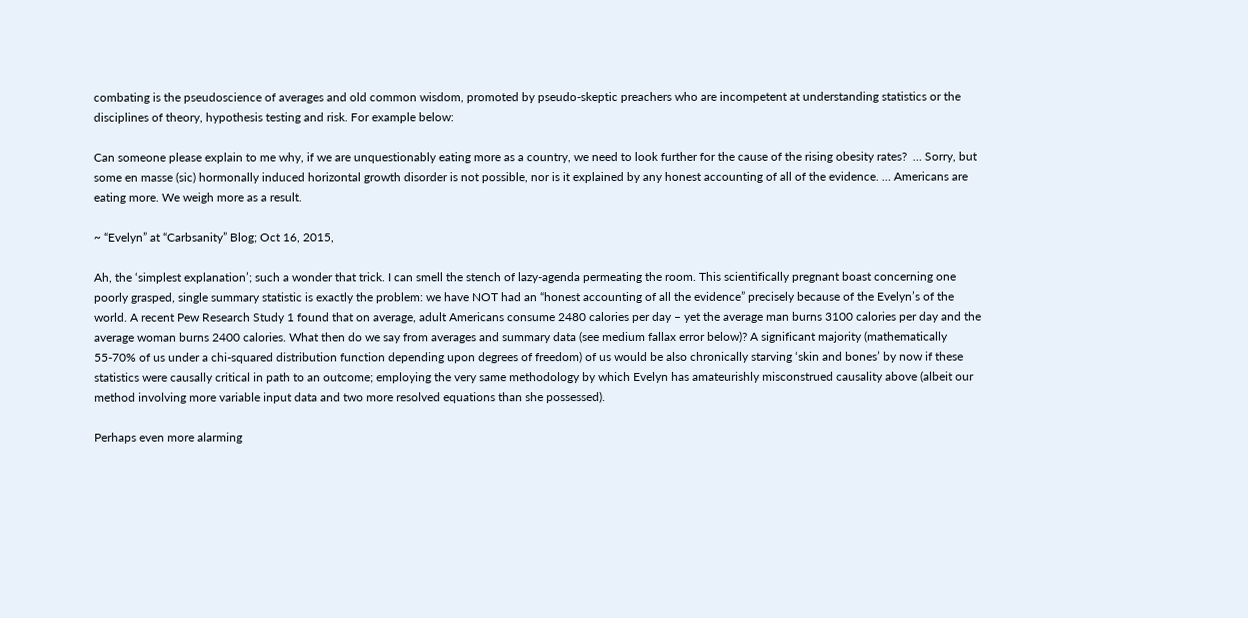combating is the pseudoscience of averages and old common wisdom, promoted by pseudo-skeptic preachers who are incompetent at understanding statistics or the disciplines of theory, hypothesis testing and risk. For example below:

Can someone please explain to me why, if we are unquestionably eating more as a country, we need to look further for the cause of the rising obesity rates?  … Sorry, but some en masse (sic) hormonally induced horizontal growth disorder is not possible, nor is it explained by any honest accounting of all of the evidence. … Americans are eating more. We weigh more as a result.

~ “Evelyn” at “Carbsanity” Blog; Oct 16, 2015,

Ah, the ‘simplest explanation’; such a wonder that trick. I can smell the stench of lazy-agenda permeating the room. This scientifically pregnant boast concerning one poorly grasped, single summary statistic is exactly the problem: we have NOT had an “honest accounting of all the evidence” precisely because of the Evelyn’s of the world. A recent Pew Research Study 1 found that on average, adult Americans consume 2480 calories per day – yet the average man burns 3100 calories per day and the average woman burns 2400 calories. What then do we say from averages and summary data (see medium fallax error below)? A significant majority (mathematically 55-70% of us under a chi-squared distribution function depending upon degrees of freedom) of us would be also chronically starving ‘skin and bones’ by now if these statistics were causally critical in path to an outcome; employing the very same methodology by which Evelyn has amateurishly misconstrued causality above (albeit our method involving more variable input data and two more resolved equations than she possessed).

Perhaps even more alarming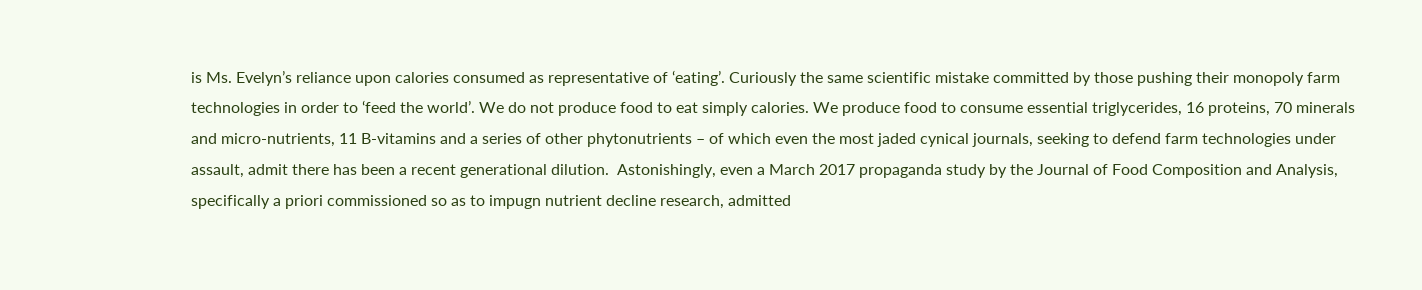is Ms. Evelyn’s reliance upon calories consumed as representative of ‘eating’. Curiously the same scientific mistake committed by those pushing their monopoly farm technologies in order to ‘feed the world’. We do not produce food to eat simply calories. We produce food to consume essential triglycerides, 16 proteins, 70 minerals and micro-nutrients, 11 B-vitamins and a series of other phytonutrients – of which even the most jaded cynical journals, seeking to defend farm technologies under assault, admit there has been a recent generational dilution.  Astonishingly, even a March 2017 propaganda study by the Journal of Food Composition and Analysis, specifically a priori commissioned so as to impugn nutrient decline research, admitted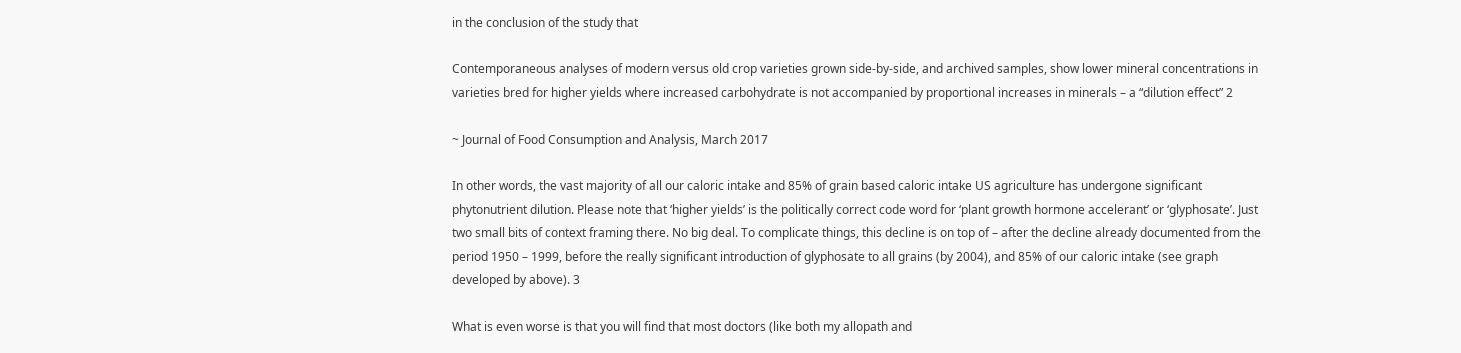in the conclusion of the study that

Contemporaneous analyses of modern versus old crop varieties grown side-by-side, and archived samples, show lower mineral concentrations in varieties bred for higher yields where increased carbohydrate is not accompanied by proportional increases in minerals – a “dilution effect” 2

~ Journal of Food Consumption and Analysis, March 2017

In other words, the vast majority of all our caloric intake and 85% of grain based caloric intake US agriculture has undergone significant phytonutrient dilution. Please note that ‘higher yields’ is the politically correct code word for ‘plant growth hormone accelerant’ or ‘glyphosate’. Just two small bits of context framing there. No big deal. To complicate things, this decline is on top of – after the decline already documented from the period 1950 – 1999, before the really significant introduction of glyphosate to all grains (by 2004), and 85% of our caloric intake (see graph developed by above). 3

What is even worse is that you will find that most doctors (like both my allopath and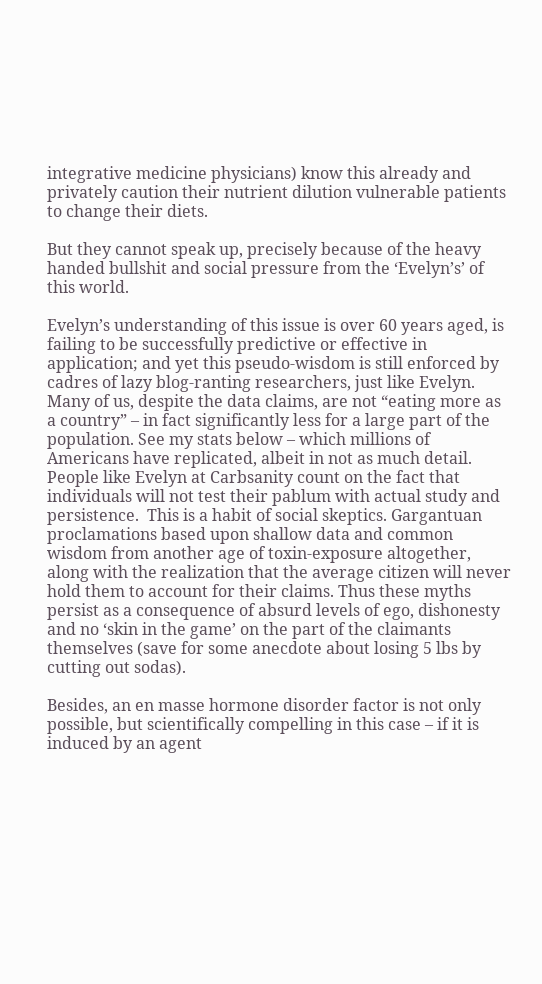integrative medicine physicians) know this already and privately caution their nutrient dilution vulnerable patients to change their diets.

But they cannot speak up, precisely because of the heavy handed bullshit and social pressure from the ‘Evelyn’s’ of this world.

Evelyn’s understanding of this issue is over 60 years aged, is failing to be successfully predictive or effective in application; and yet this pseudo-wisdom is still enforced by cadres of lazy blog-ranting researchers, just like Evelyn. Many of us, despite the data claims, are not “eating more as a country” – in fact significantly less for a large part of the population. See my stats below – which millions of Americans have replicated, albeit in not as much detail. People like Evelyn at Carbsanity count on the fact that individuals will not test their pablum with actual study and persistence.  This is a habit of social skeptics. Gargantuan proclamations based upon shallow data and common wisdom from another age of toxin-exposure altogether, along with the realization that the average citizen will never hold them to account for their claims. Thus these myths persist as a consequence of absurd levels of ego, dishonesty and no ‘skin in the game’ on the part of the claimants themselves (save for some anecdote about losing 5 lbs by cutting out sodas).

Besides, an en masse hormone disorder factor is not only possible, but scientifically compelling in this case – if it is induced by an agent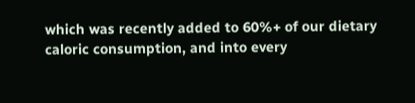which was recently added to 60%+ of our dietary caloric consumption, and into every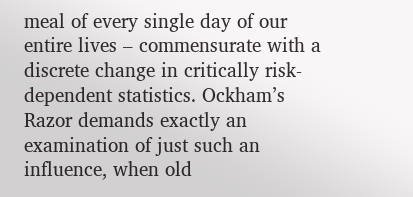meal of every single day of our entire lives – commensurate with a discrete change in critically risk-dependent statistics. Ockham’s Razor demands exactly an examination of just such an influence, when old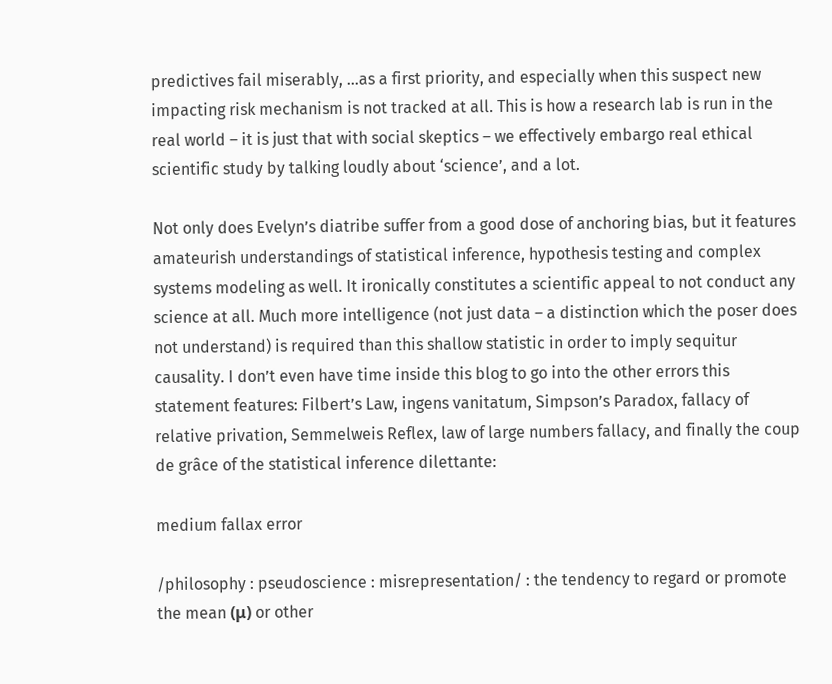predictives fail miserably, …as a first priority, and especially when this suspect new impacting risk mechanism is not tracked at all. This is how a research lab is run in the real world – it is just that with social skeptics – we effectively embargo real ethical scientific study by talking loudly about ‘science’, and a lot.

Not only does Evelyn’s diatribe suffer from a good dose of anchoring bias, but it features amateurish understandings of statistical inference, hypothesis testing and complex systems modeling as well. It ironically constitutes a scientific appeal to not conduct any science at all. Much more intelligence (not just data – a distinction which the poser does not understand) is required than this shallow statistic in order to imply sequitur causality. I don’t even have time inside this blog to go into the other errors this statement features: Filbert’s Law, ingens vanitatum, Simpson’s Paradox, fallacy of relative privation, Semmelweis Reflex, law of large numbers fallacy, and finally the coup de grâce of the statistical inference dilettante:

medium fallax error

/philosophy : pseudoscience : misrepresentation/ : the tendency to regard or promote the mean (μ) or other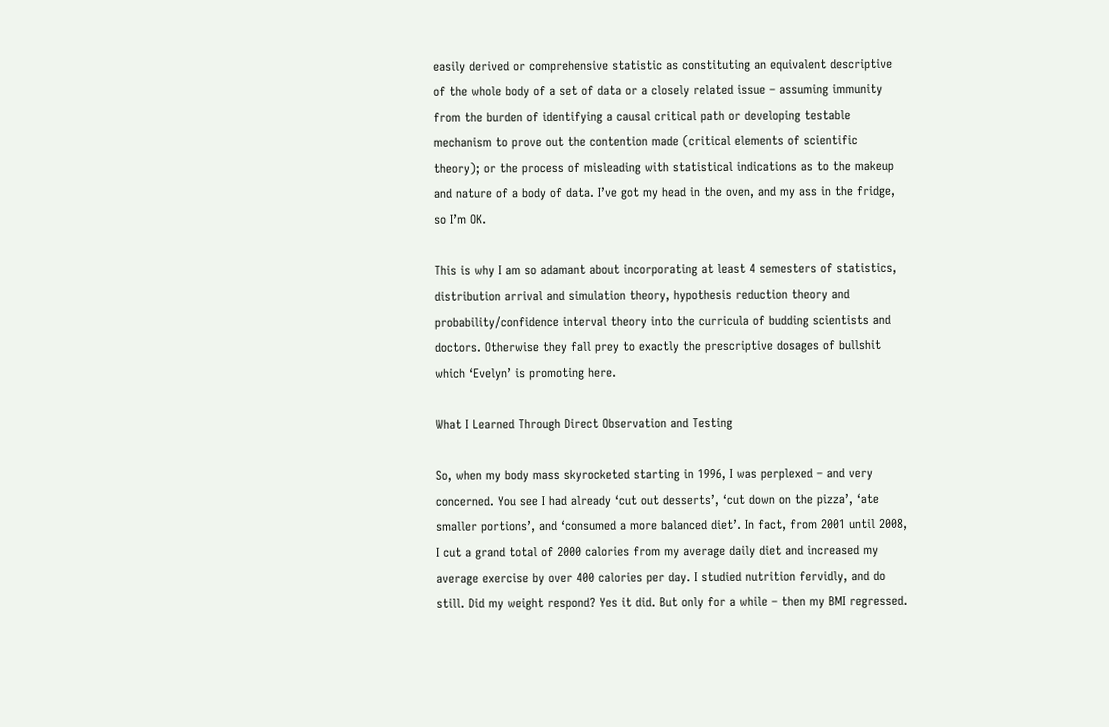easily derived or comprehensive statistic as constituting an equivalent descriptive of the whole body of a set of data or a closely related issue – assuming immunity from the burden of identifying a causal critical path or developing testable mechanism to prove out the contention made (critical elements of scientific theory); or the process of misleading with statistical indications as to the makeup and nature of a body of data. I’ve got my head in the oven, and my ass in the fridge, so I’m OK.

This is why I am so adamant about incorporating at least 4 semesters of statistics, distribution arrival and simulation theory, hypothesis reduction theory and probability/confidence interval theory into the curricula of budding scientists and doctors. Otherwise they fall prey to exactly the prescriptive dosages of bullshit which ‘Evelyn’ is promoting here.

What I Learned Through Direct Observation and Testing

So, when my body mass skyrocketed starting in 1996, I was perplexed – and very concerned. You see I had already ‘cut out desserts’, ‘cut down on the pizza’, ‘ate smaller portions’, and ‘consumed a more balanced diet’. In fact, from 2001 until 2008, I cut a grand total of 2000 calories from my average daily diet and increased my average exercise by over 400 calories per day. I studied nutrition fervidly, and do still. Did my weight respond? Yes it did. But only for a while – then my BMI regressed.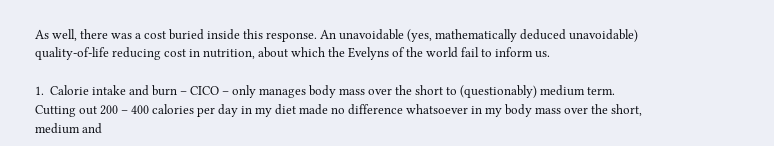As well, there was a cost buried inside this response. An unavoidable (yes, mathematically deduced unavoidable) quality-of-life reducing cost in nutrition, about which the Evelyns of the world fail to inform us.

1.  Calorie intake and burn – CICO – only manages body mass over the short to (questionably) medium term. Cutting out 200 – 400 calories per day in my diet made no difference whatsoever in my body mass over the short, medium and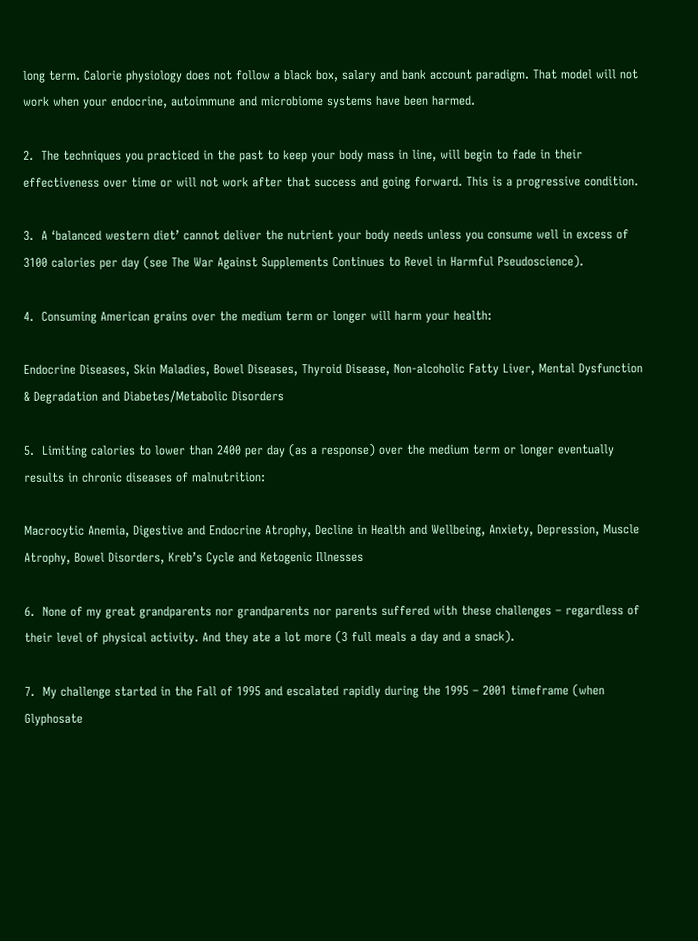long term. Calorie physiology does not follow a black box, salary and bank account paradigm. That model will not work when your endocrine, autoimmune and microbiome systems have been harmed.

2.  The techniques you practiced in the past to keep your body mass in line, will begin to fade in their effectiveness over time or will not work after that success and going forward. This is a progressive condition.

3.  A ‘balanced western diet’ cannot deliver the nutrient your body needs unless you consume well in excess of 3100 calories per day (see The War Against Supplements Continues to Revel in Harmful Pseudoscience).

4.  Consuming American grains over the medium term or longer will harm your health:

Endocrine Diseases, Skin Maladies, Bowel Diseases, Thyroid Disease, Non-alcoholic Fatty Liver, Mental Dysfunction & Degradation and Diabetes/Metabolic Disorders

5.  Limiting calories to lower than 2400 per day (as a response) over the medium term or longer eventually results in chronic diseases of malnutrition:

Macrocytic Anemia, Digestive and Endocrine Atrophy, Decline in Health and Wellbeing, Anxiety, Depression, Muscle Atrophy, Bowel Disorders, Kreb’s Cycle and Ketogenic Illnesses

6.  None of my great grandparents nor grandparents nor parents suffered with these challenges – regardless of their level of physical activity. And they ate a lot more (3 full meals a day and a snack).

7.  My challenge started in the Fall of 1995 and escalated rapidly during the 1995 – 2001 timeframe (when Glyphosate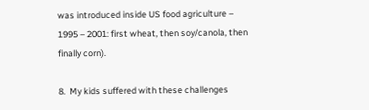was introduced inside US food agriculture – 1995 – 2001: first wheat, then soy/canola, then finally corn).

8.  My kids suffered with these challenges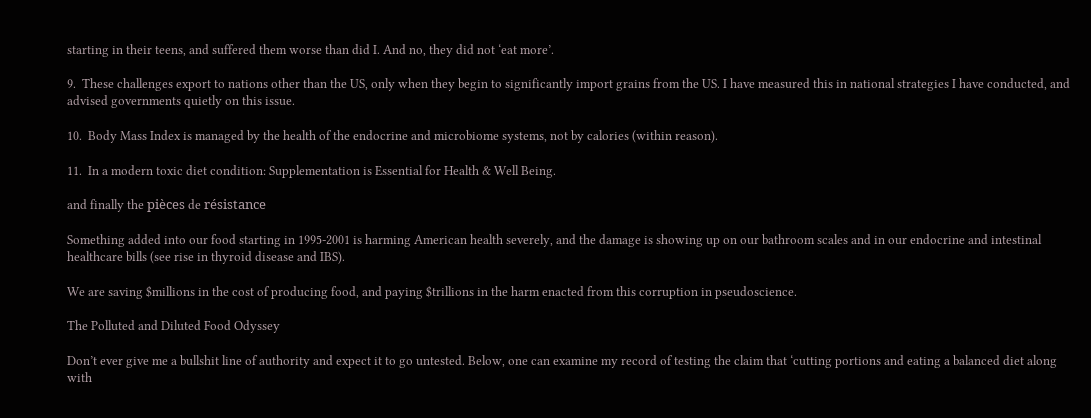starting in their teens, and suffered them worse than did I. And no, they did not ‘eat more’.

9.  These challenges export to nations other than the US, only when they begin to significantly import grains from the US. I have measured this in national strategies I have conducted, and advised governments quietly on this issue.

10.  Body Mass Index is managed by the health of the endocrine and microbiome systems, not by calories (within reason).

11.  In a modern toxic diet condition: Supplementation is Essential for Health & Well Being.

and finally the pièces de résistance

Something added into our food starting in 1995-2001 is harming American health severely, and the damage is showing up on our bathroom scales and in our endocrine and intestinal healthcare bills (see rise in thyroid disease and IBS).

We are saving $millions in the cost of producing food, and paying $trillions in the harm enacted from this corruption in pseudoscience.

The Polluted and Diluted Food Odyssey

Don’t ever give me a bullshit line of authority and expect it to go untested. Below, one can examine my record of testing the claim that ‘cutting portions and eating a balanced diet along with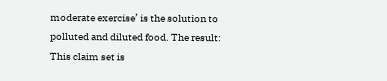moderate exercise’ is the solution to polluted and diluted food. The result: This claim set is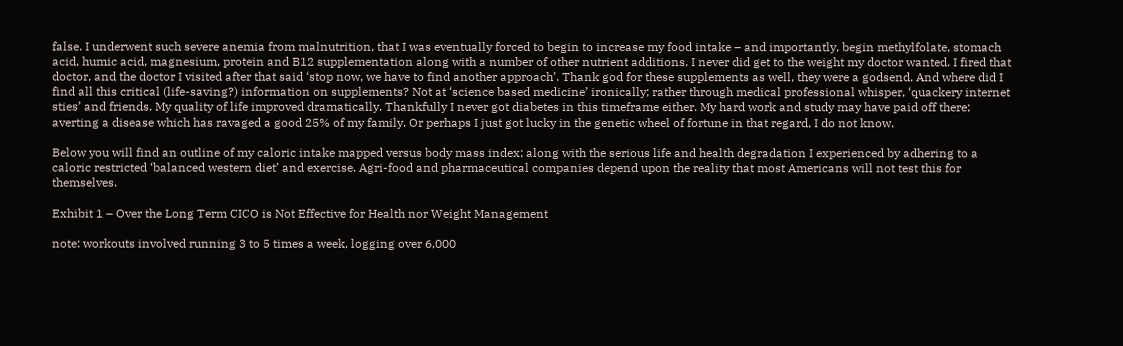false. I underwent such severe anemia from malnutrition, that I was eventually forced to begin to increase my food intake – and importantly, begin methylfolate, stomach acid, humic acid, magnesium, protein and B12 supplementation along with a number of other nutrient additions. I never did get to the weight my doctor wanted. I fired that doctor, and the doctor I visited after that said ‘stop now, we have to find another approach’. Thank god for these supplements as well, they were a godsend. And where did I find all this critical (life-saving?) information on supplements? Not at ‘science based medicine’ ironically; rather through medical professional whisper, ‘quackery internet sties’ and friends. My quality of life improved dramatically. Thankfully I never got diabetes in this timeframe either. My hard work and study may have paid off there; averting a disease which has ravaged a good 25% of my family. Or perhaps I just got lucky in the genetic wheel of fortune in that regard, I do not know.

Below you will find an outline of my caloric intake mapped versus body mass index; along with the serious life and health degradation I experienced by adhering to a caloric restricted ‘balanced western diet’ and exercise. Agri-food and pharmaceutical companies depend upon the reality that most Americans will not test this for themselves.

Exhibit 1 – Over the Long Term CICO is Not Effective for Health nor Weight Management

note: workouts involved running 3 to 5 times a week, logging over 6,000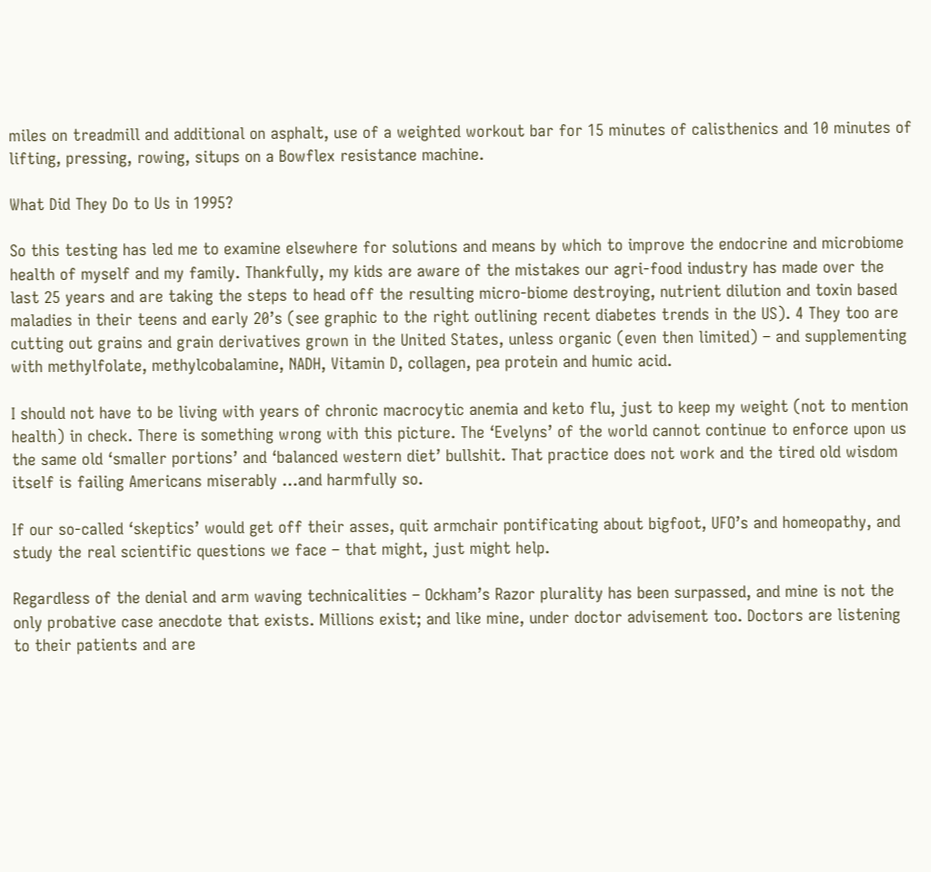miles on treadmill and additional on asphalt, use of a weighted workout bar for 15 minutes of calisthenics and 10 minutes of lifting, pressing, rowing, situps on a Bowflex resistance machine.

What Did They Do to Us in 1995?

So this testing has led me to examine elsewhere for solutions and means by which to improve the endocrine and microbiome health of myself and my family. Thankfully, my kids are aware of the mistakes our agri-food industry has made over the last 25 years and are taking the steps to head off the resulting micro-biome destroying, nutrient dilution and toxin based maladies in their teens and early 20’s (see graphic to the right outlining recent diabetes trends in the US). 4 They too are cutting out grains and grain derivatives grown in the United States, unless organic (even then limited) – and supplementing with methylfolate, methylcobalamine, NADH, Vitamin D, collagen, pea protein and humic acid.

I should not have to be living with years of chronic macrocytic anemia and keto flu, just to keep my weight (not to mention health) in check. There is something wrong with this picture. The ‘Evelyns’ of the world cannot continue to enforce upon us the same old ‘smaller portions’ and ‘balanced western diet’ bullshit. That practice does not work and the tired old wisdom itself is failing Americans miserably …and harmfully so.

If our so-called ‘skeptics’ would get off their asses, quit armchair pontificating about bigfoot, UFO’s and homeopathy, and study the real scientific questions we face – that might, just might help.

Regardless of the denial and arm waving technicalities – Ockham’s Razor plurality has been surpassed, and mine is not the only probative case anecdote that exists. Millions exist; and like mine, under doctor advisement too. Doctors are listening to their patients and are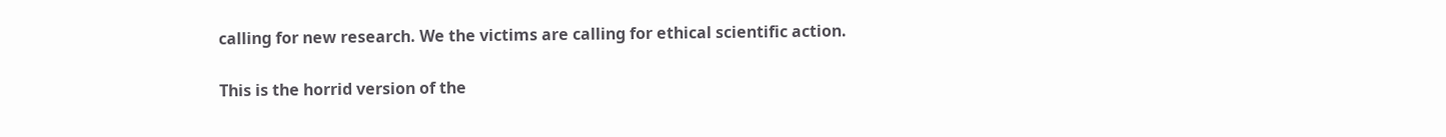calling for new research. We the victims are calling for ethical scientific action.

This is the horrid version of the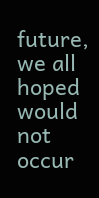future, we all hoped would not occur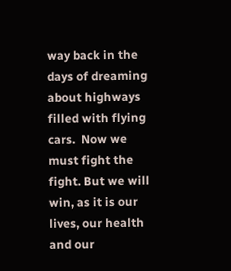way back in the days of dreaming about highways filled with flying cars.  Now we must fight the fight. But we will win, as it is our lives, our health and our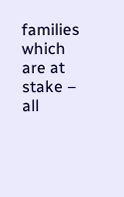families which are at stake – all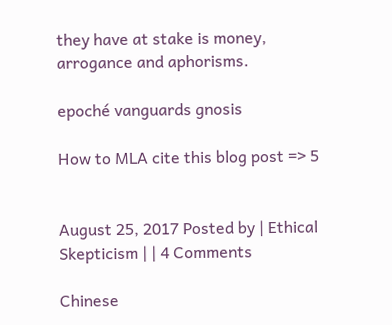they have at stake is money, arrogance and aphorisms.

epoché vanguards gnosis

How to MLA cite this blog post => 5


August 25, 2017 Posted by | Ethical Skepticism | | 4 Comments

Chinese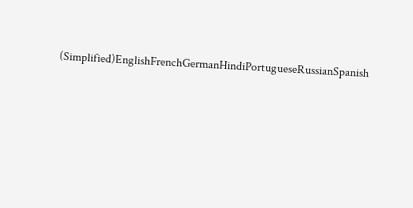(Simplified)EnglishFrenchGermanHindiPortugueseRussianSpanish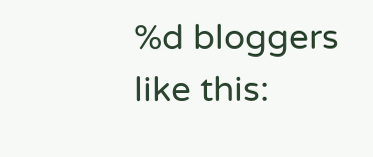%d bloggers like this: